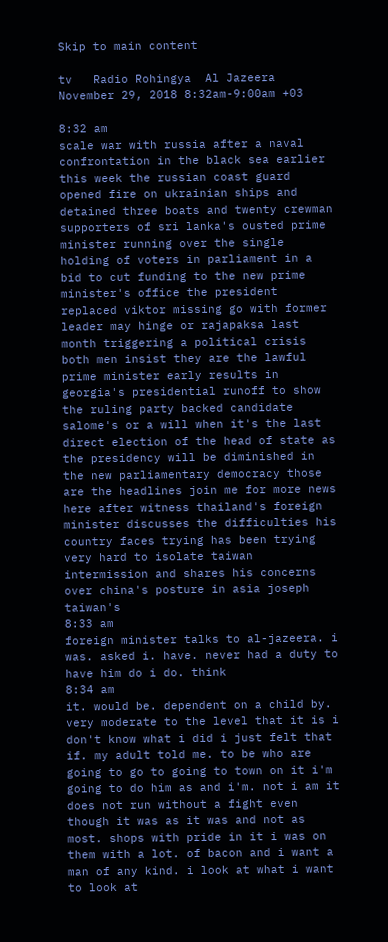Skip to main content

tv   Radio Rohingya  Al Jazeera  November 29, 2018 8:32am-9:00am +03

8:32 am
scale war with russia after a naval confrontation in the black sea earlier this week the russian coast guard opened fire on ukrainian ships and detained three boats and twenty crewman supporters of sri lanka's ousted prime minister running over the single holding of voters in parliament in a bid to cut funding to the new prime minister's office the president replaced viktor missing go with former leader may hinge or rajapaksa last month triggering a political crisis both men insist they are the lawful prime minister early results in georgia's presidential runoff to show the ruling party backed candidate salome's or a will when it's the last direct election of the head of state as the presidency will be diminished in the new parliamentary democracy those are the headlines join me for more news here after witness thailand's foreign minister discusses the difficulties his country faces trying has been trying very hard to isolate taiwan intermission and shares his concerns over china's posture in asia joseph taiwan's
8:33 am
foreign minister talks to al-jazeera. i was. asked i. have. never had a duty to have him do i do. think
8:34 am
it. would be. dependent on a child by. very moderate to the level that it is i don't know what i did i just felt that if. my adult told me. to be who are going to go to going to town on it i'm going to do him as and i'm. not i am it does not run without a fight even though it was as it was and not as most. shops with pride in it i was on them with a lot. of bacon and i want a man of any kind. i look at what i want to look at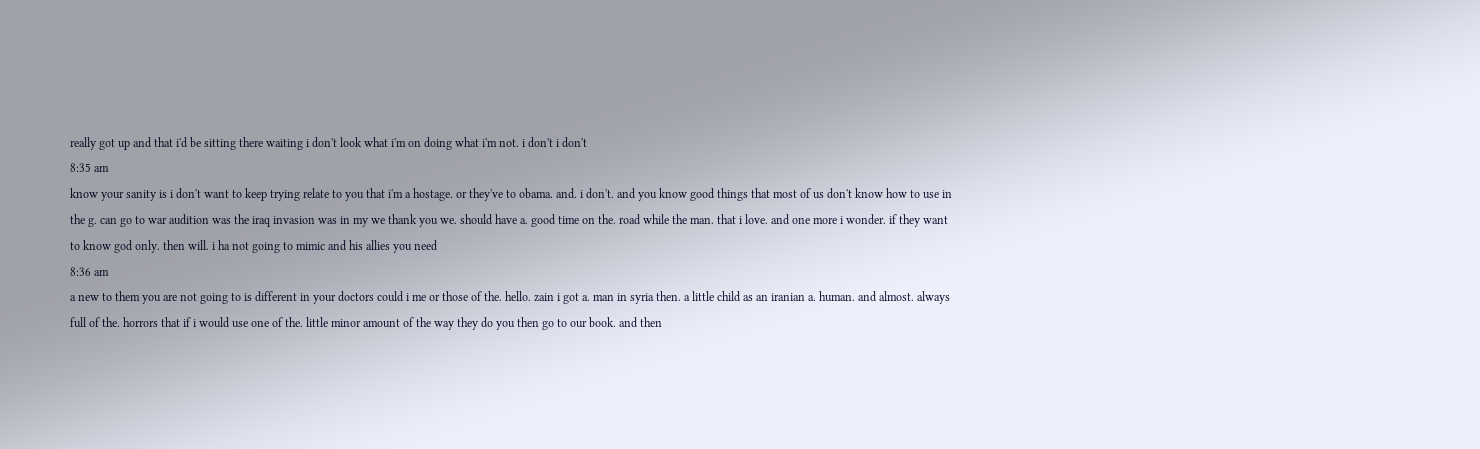really got up and that i'd be sitting there waiting i don't look what i'm on doing what i'm not. i don't i don't
8:35 am
know your sanity is i don't want to keep trying relate to you that i'm a hostage. or they've to obama. and. i don't. and you know good things that most of us don't know how to use in the g. can go to war audition was the iraq invasion was in my we thank you we. should have a. good time on the. road while the man. that i love. and one more i wonder. if they want to know god only. then will. i ha not going to mimic and his allies you need
8:36 am
a new to them you are not going to is different in your doctors could i me or those of the. hello. zain i got a. man in syria then. a little child as an iranian a. human. and almost. always full of the. horrors that if i would use one of the. little minor amount of the way they do you then go to our book. and then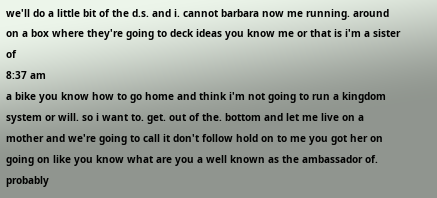we'll do a little bit of the d.s. and i. cannot barbara now me running. around on a box where they're going to deck ideas you know me or that is i'm a sister of
8:37 am
a bike you know how to go home and think i'm not going to run a kingdom system or will. so i want to. get. out of the. bottom and let me live on a mother and we're going to call it don't follow hold on to me you got her on going on like you know what are you a well known as the ambassador of. probably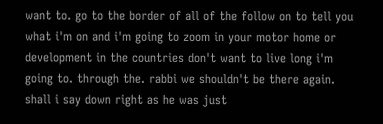want to. go to the border of all of the follow on to tell you what i'm on and i'm going to zoom in your motor home or development in the countries don't want to live long i'm going to. through the. rabbi we shouldn't be there again. shall i say down right as he was just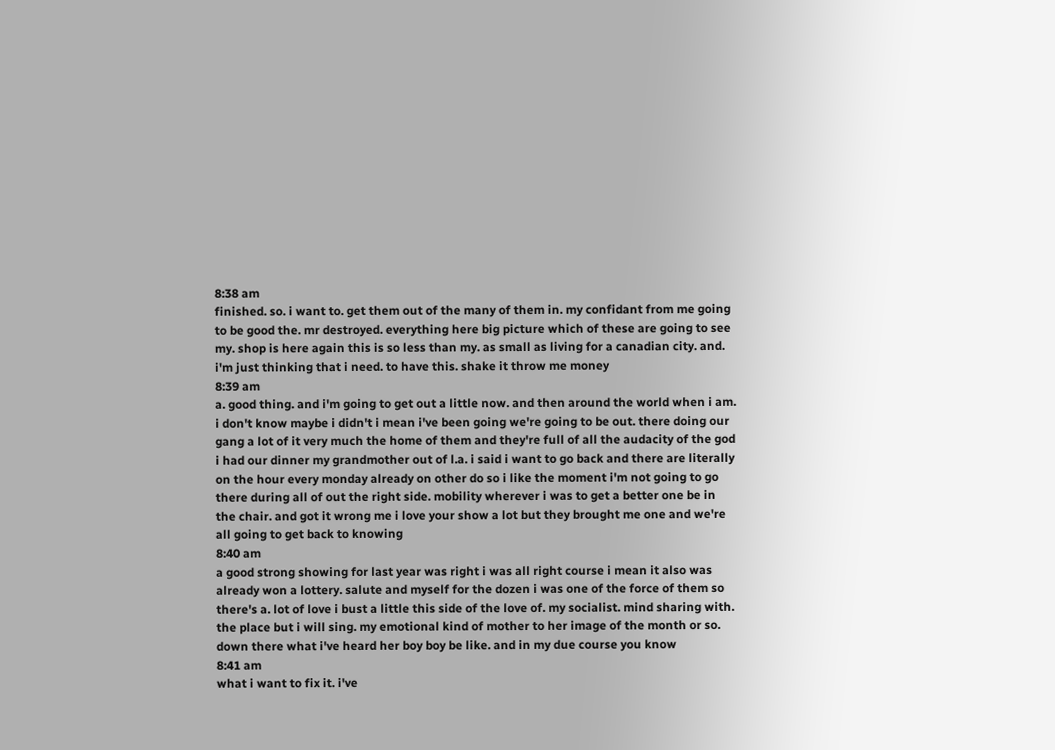8:38 am
finished. so. i want to. get them out of the many of them in. my confidant from me going to be good the. mr destroyed. everything here big picture which of these are going to see my. shop is here again this is so less than my. as small as living for a canadian city. and. i'm just thinking that i need. to have this. shake it throw me money
8:39 am
a. good thing. and i'm going to get out a little now. and then around the world when i am. i don't know maybe i didn't i mean i've been going we're going to be out. there doing our gang a lot of it very much the home of them and they're full of all the audacity of the god i had our dinner my grandmother out of l.a. i said i want to go back and there are literally on the hour every monday already on other do so i like the moment i'm not going to go there during all of out the right side. mobility wherever i was to get a better one be in the chair. and got it wrong me i love your show a lot but they brought me one and we're all going to get back to knowing
8:40 am
a good strong showing for last year was right i was all right course i mean it also was already won a lottery. salute and myself for the dozen i was one of the force of them so there's a. lot of love i bust a little this side of the love of. my socialist. mind sharing with. the place but i will sing. my emotional kind of mother to her image of the month or so. down there what i've heard her boy boy be like. and in my due course you know
8:41 am
what i want to fix it. i've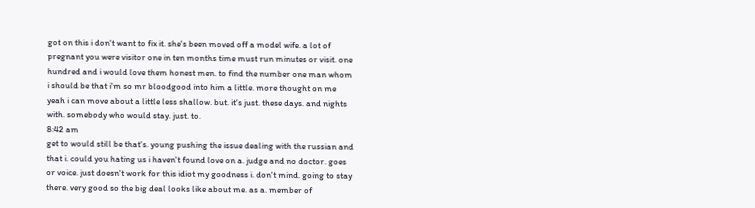got on this i don't want to fix it. she's been moved off a model wife. a lot of pregnant you were visitor one in ten months time must run minutes or visit. one hundred and i would love them honest men. to find the number one man whom i should be that i'm so mr bloodgood into him a little. more thought on me yeah i can move about a little less shallow. but. it's just. these days. and nights with. somebody who would stay. just. to.
8:42 am
get to would still be that's. young pushing the issue dealing with the russian and that i. could you hating us i haven't found love on a. judge and no doctor. goes or voice. just doesn't work for this idiot my goodness i. don't mind. going to stay there. very good so the big deal looks like about me. as a. member of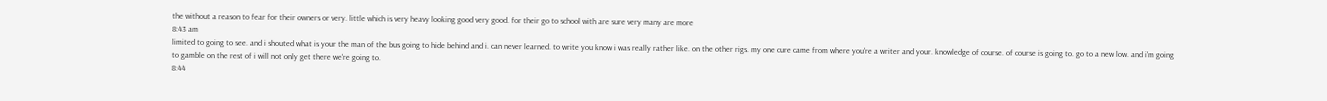the without a reason to fear for their owners or very. little which is very heavy looking good very good. for their go to school with are sure very many are more
8:43 am
limited to going to see. and i shouted what is your the man of the bus going to hide behind and i. can never learned. to write you know i was really rather like. on the other rigs. my one cure came from where you're a writer and your. knowledge of course. of course is going to. go to a new low. and i'm going to gamble on the rest of i will not only get there we're going to.
8:44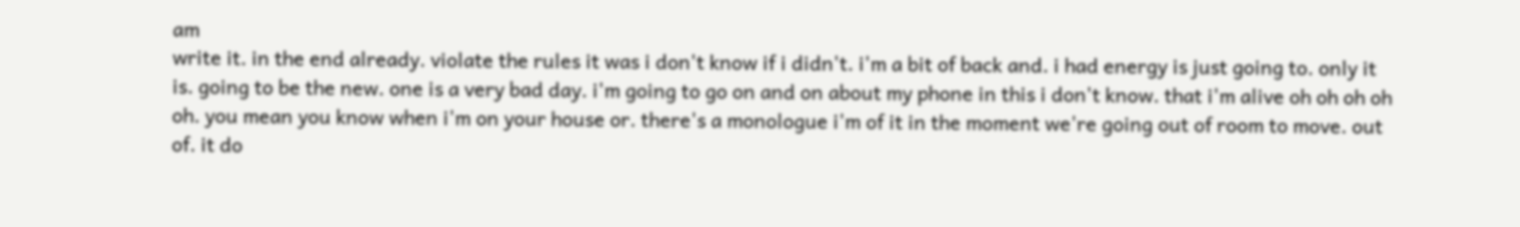am
write it. in the end already. violate the rules it was i don't know if i didn't. i'm a bit of back and. i had energy is just going to. only it is. going to be the new. one is a very bad day. i'm going to go on and on about my phone in this i don't know. that i'm alive oh oh oh oh oh. you mean you know when i'm on your house or. there's a monologue i'm of it in the moment we're going out of room to move. out of. it do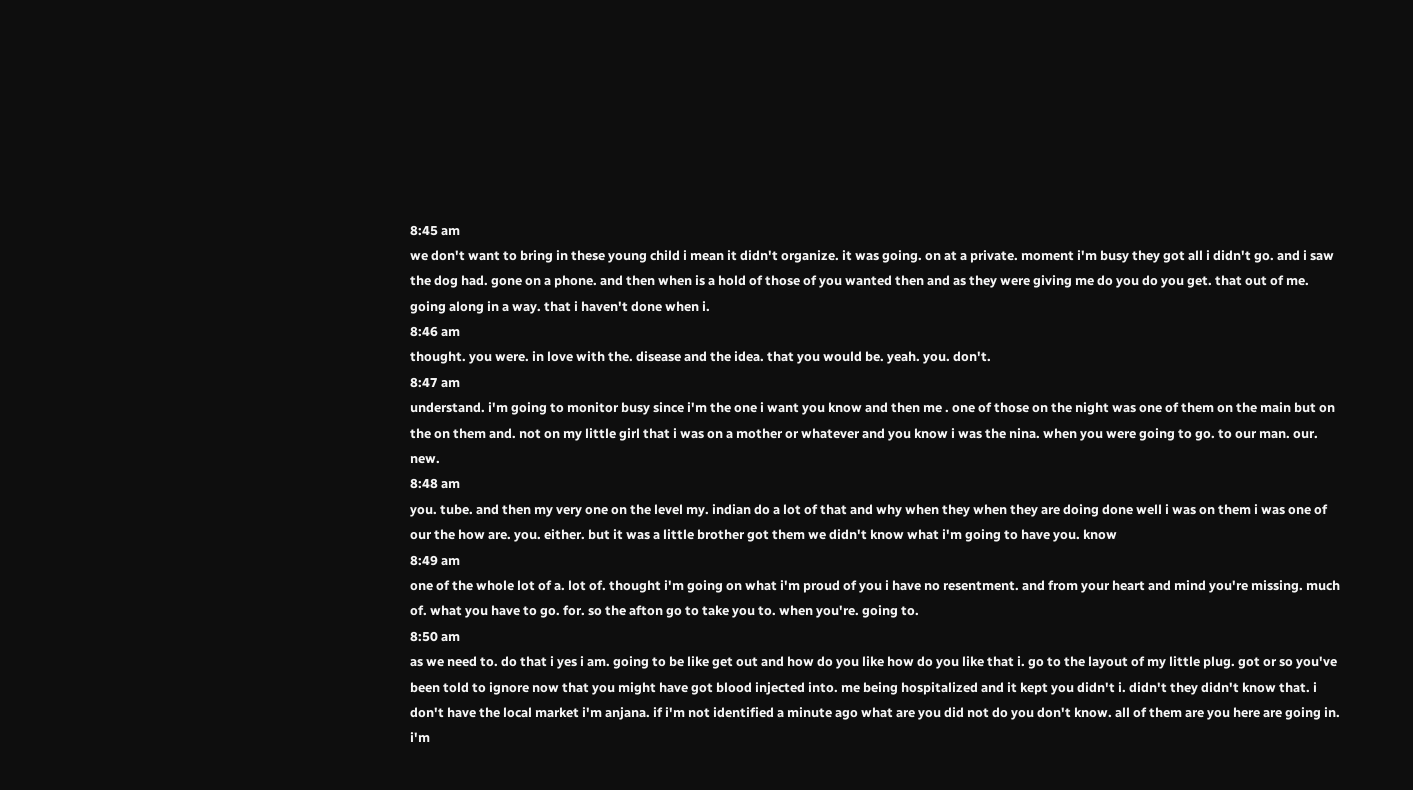8:45 am
we don't want to bring in these young child i mean it didn't organize. it was going. on at a private. moment i'm busy they got all i didn't go. and i saw the dog had. gone on a phone. and then when is a hold of those of you wanted then and as they were giving me do you do you get. that out of me. going along in a way. that i haven't done when i.
8:46 am
thought. you were. in love with the. disease and the idea. that you would be. yeah. you. don't.
8:47 am
understand. i'm going to monitor busy since i'm the one i want you know and then me . one of those on the night was one of them on the main but on the on them and. not on my little girl that i was on a mother or whatever and you know i was the nina. when you were going to go. to our man. our. new.
8:48 am
you. tube. and then my very one on the level my. indian do a lot of that and why when they when they are doing done well i was on them i was one of our the how are. you. either. but it was a little brother got them we didn't know what i'm going to have you. know
8:49 am
one of the whole lot of a. lot of. thought i'm going on what i'm proud of you i have no resentment. and from your heart and mind you're missing. much of. what you have to go. for. so the afton go to take you to. when you're. going to.
8:50 am
as we need to. do that i yes i am. going to be like get out and how do you like how do you like that i. go to the layout of my little plug. got or so you've been told to ignore now that you might have got blood injected into. me being hospitalized and it kept you didn't i. didn't they didn't know that. i don't have the local market i'm anjana. if i'm not identified a minute ago what are you did not do you don't know. all of them are you here are going in. i'm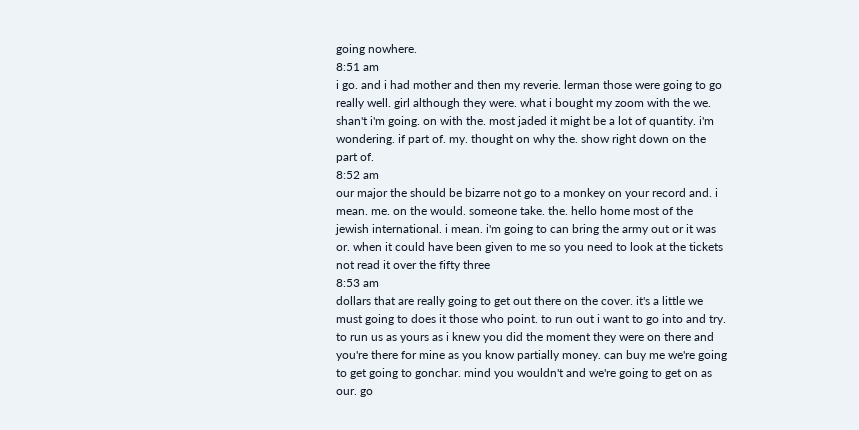going nowhere.
8:51 am
i go. and i had mother and then my reverie. lerman those were going to go really well. girl although they were. what i bought my zoom with the we. shan't i'm going. on with the. most jaded it might be a lot of quantity. i'm wondering. if part of. my. thought on why the. show right down on the part of.
8:52 am
our major the should be bizarre not go to a monkey on your record and. i mean. me. on the would. someone take. the. hello home most of the jewish international. i mean. i'm going to can bring the army out or it was or. when it could have been given to me so you need to look at the tickets not read it over the fifty three
8:53 am
dollars that are really going to get out there on the cover. it's a little we must going to does it those who point. to run out i want to go into and try. to run us as yours as i knew you did the moment they were on there and you're there for mine as you know partially money. can buy me we're going to get going to gonchar. mind you wouldn't and we're going to get on as our. go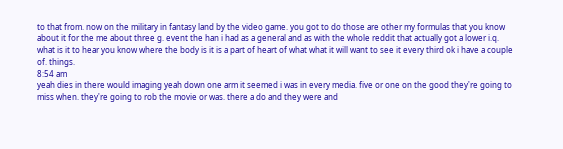to that from. now on the military in fantasy land by the video game. you got to do those are other my formulas that you know about it for the me about three g. event the han i had as a general and as with the whole reddit that actually got a lower i.q. what is it to hear you know where the body is it is a part of heart of what what it will want to see it every third ok i have a couple of. things.
8:54 am
yeah dies in there would imaging yeah down one arm it seemed i was in every media. five or one on the good they're going to miss when. they're going to rob the movie or was. there a do and they were and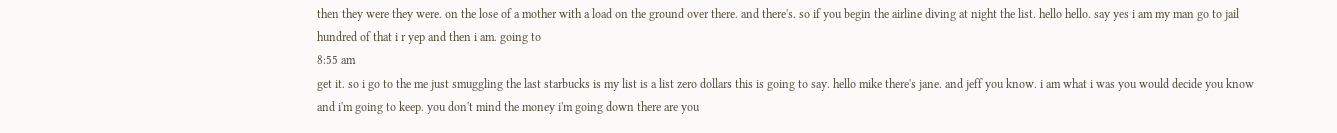then they were they were. on the lose of a mother with a load on the ground over there. and there's. so if you begin the airline diving at night the list. hello hello. say yes i am my man go to jail hundred of that i r yep and then i am. going to
8:55 am
get it. so i go to the me just smuggling the last starbucks is my list is a list zero dollars this is going to say. hello mike there's jane. and jeff you know. i am what i was you would decide you know and i'm going to keep. you don't mind the money i'm going down there are you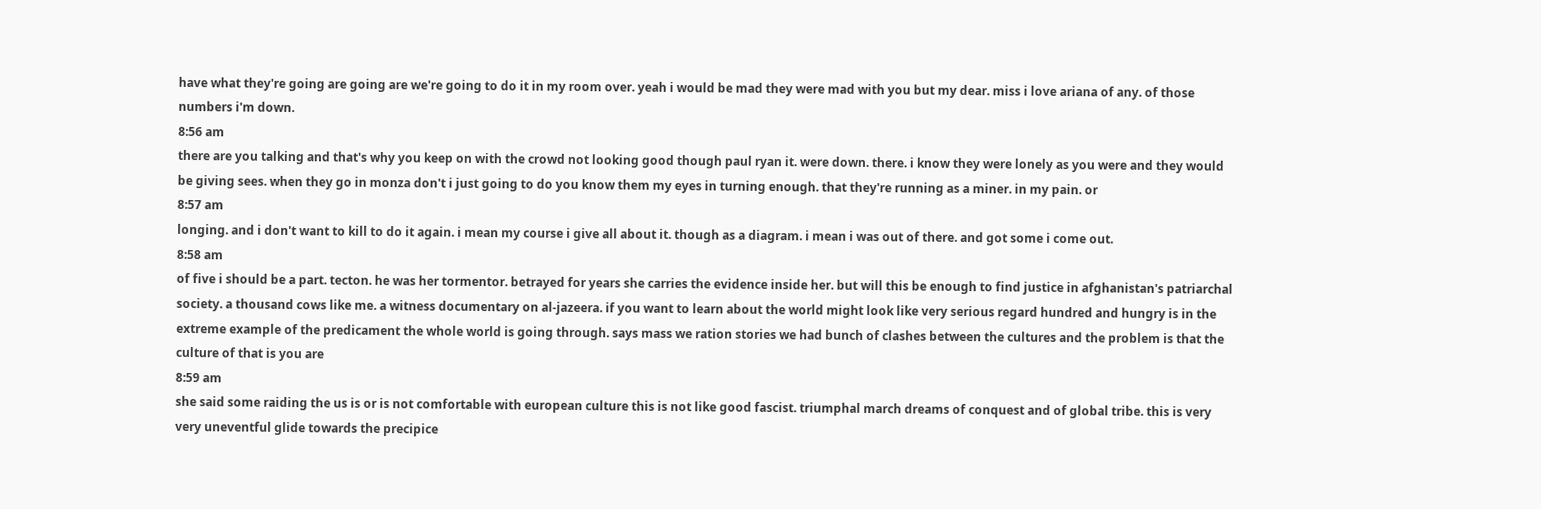have what they're going are going are we're going to do it in my room over. yeah i would be mad they were mad with you but my dear. miss i love ariana of any. of those numbers i'm down.
8:56 am
there are you talking and that's why you keep on with the crowd not looking good though paul ryan it. were down. there. i know they were lonely as you were and they would be giving sees. when they go in monza don't i just going to do you know them my eyes in turning enough. that they're running as a miner. in my pain. or
8:57 am
longing. and i don't want to kill to do it again. i mean my course i give all about it. though as a diagram. i mean i was out of there. and got some i come out.
8:58 am
of five i should be a part. tecton. he was her tormentor. betrayed for years she carries the evidence inside her. but will this be enough to find justice in afghanistan's patriarchal society. a thousand cows like me. a witness documentary on al-jazeera. if you want to learn about the world might look like very serious regard hundred and hungry is in the extreme example of the predicament the whole world is going through. says mass we ration stories we had bunch of clashes between the cultures and the problem is that the culture of that is you are
8:59 am
she said some raiding the us is or is not comfortable with european culture this is not like good fascist. triumphal march dreams of conquest and of global tribe. this is very very uneventful glide towards the precipice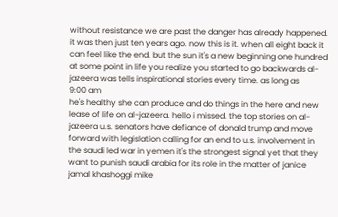without resistance we are past the danger has already happened. it was then just ten years ago. now this is it. when all eight back it can feel like the end. but the sun it's a new beginning one hundred at some point in life you realize you started to go backwards al-jazeera was tells inspirational stories every time. as long as
9:00 am
he's healthy she can produce and do things in the here and new lease of life on al-jazeera. hello i missed. the top stories on al-jazeera u.s. senators have defiance of donald trump and move forward with legislation calling for an end to u.s. involvement in the saudi led war in yemen it's the strongest signal yet that they want to punish saudi arabia for its role in the matter of janice jamal khashoggi mike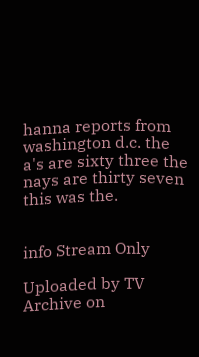hanna reports from washington d.c. the a's are sixty three the nays are thirty seven this was the.


info Stream Only

Uploaded by TV Archive on